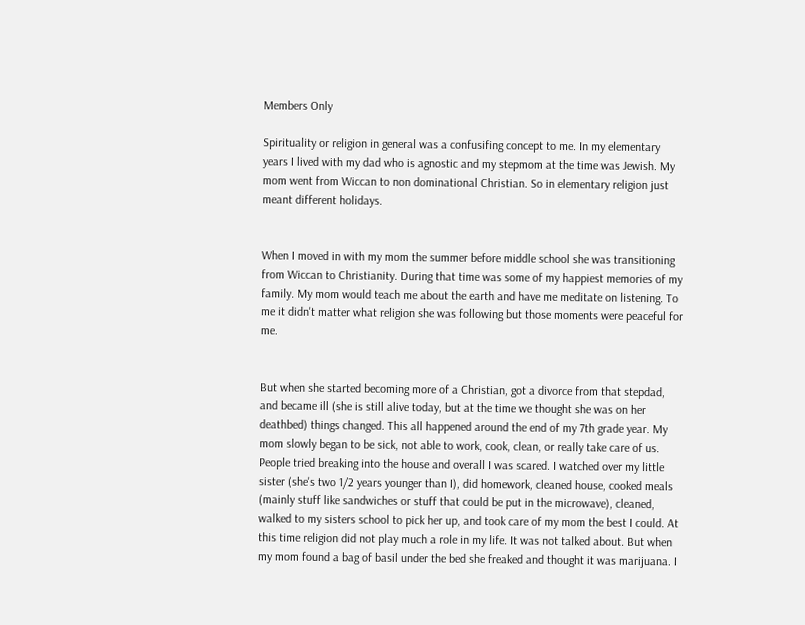Members Only

Spirituality or religion in general was a confusifing concept to me. In my elementary years I lived with my dad who is agnostic and my stepmom at the time was Jewish. My mom went from Wiccan to non dominational Christian. So in elementary religion just meant different holidays.


When I moved in with my mom the summer before middle school she was transitioning from Wiccan to Christianity. During that time was some of my happiest memories of my family. My mom would teach me about the earth and have me meditate on listening. To me it didn't matter what religion she was following but those moments were peaceful for me.


But when she started becoming more of a Christian, got a divorce from that stepdad, and became ill (she is still alive today, but at the time we thought she was on her deathbed) things changed. This all happened around the end of my 7th grade year. My mom slowly began to be sick, not able to work, cook, clean, or really take care of us. People tried breaking into the house and overall I was scared. I watched over my little sister (she's two 1/2 years younger than I), did homework, cleaned house, cooked meals (mainly stuff like sandwiches or stuff that could be put in the microwave), cleaned, walked to my sisters school to pick her up, and took care of my mom the best I could. At this time religion did not play much a role in my life. It was not talked about. But when my mom found a bag of basil under the bed she freaked and thought it was marijuana. I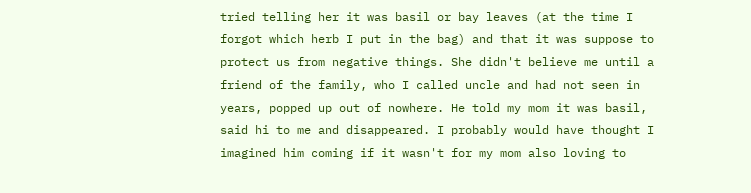tried telling her it was basil or bay leaves (at the time I forgot which herb I put in the bag) and that it was suppose to protect us from negative things. She didn't believe me until a friend of the family, who I called uncle and had not seen in years, popped up out of nowhere. He told my mom it was basil, said hi to me and disappeared. I probably would have thought I imagined him coming if it wasn't for my mom also loving to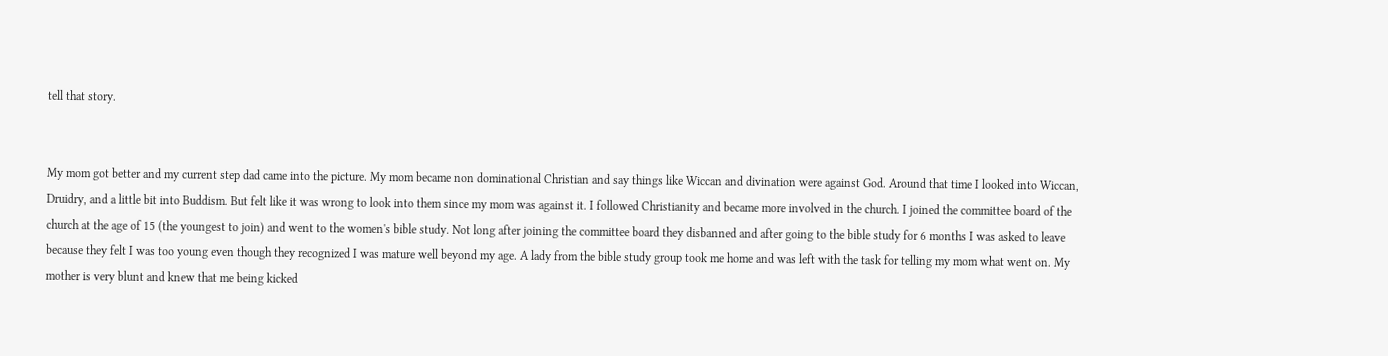tell that story.


My mom got better and my current step dad came into the picture. My mom became non dominational Christian and say things like Wiccan and divination were against God. Around that time I looked into Wiccan, Druidry, and a little bit into Buddism. But felt like it was wrong to look into them since my mom was against it. I followed Christianity and became more involved in the church. I joined the committee board of the church at the age of 15 (the youngest to join) and went to the women's bible study. Not long after joining the committee board they disbanned and after going to the bible study for 6 months I was asked to leave because they felt I was too young even though they recognized I was mature well beyond my age. A lady from the bible study group took me home and was left with the task for telling my mom what went on. My mother is very blunt and knew that me being kicked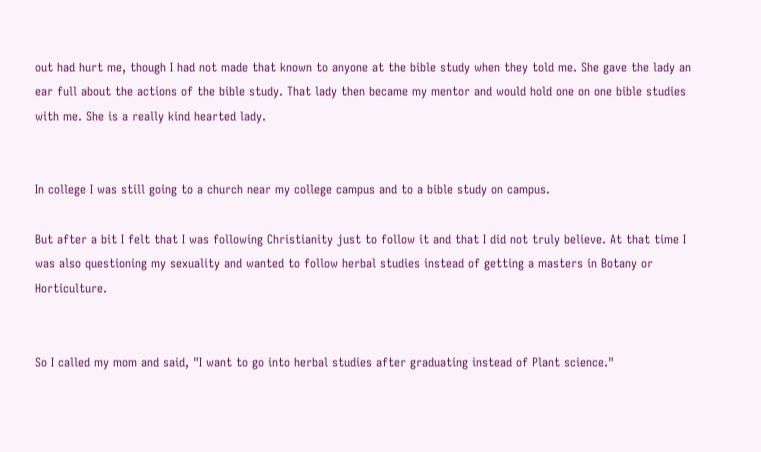out had hurt me, though I had not made that known to anyone at the bible study when they told me. She gave the lady an ear full about the actions of the bible study. That lady then became my mentor and would hold one on one bible studies with me. She is a really kind hearted lady.


In college I was still going to a church near my college campus and to a bible study on campus.

But after a bit I felt that I was following Christianity just to follow it and that I did not truly believe. At that time I was also questioning my sexuality and wanted to follow herbal studies instead of getting a masters in Botany or Horticulture.


So I called my mom and said, "I want to go into herbal studies after graduating instead of Plant science."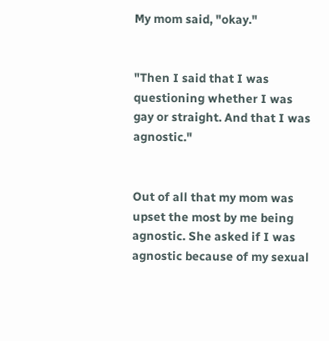My mom said, "okay."


"Then I said that I was questioning whether I was gay or straight. And that I was agnostic."


Out of all that my mom was upset the most by me being agnostic. She asked if I was agnostic because of my sexual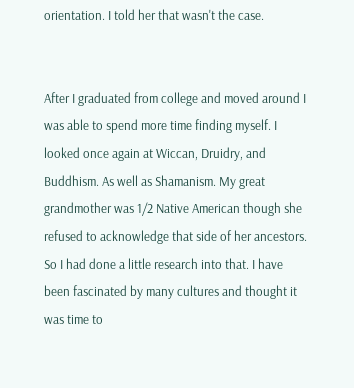orientation. I told her that wasn't the case.


After I graduated from college and moved around I was able to spend more time finding myself. I looked once again at Wiccan, Druidry, and Buddhism. As well as Shamanism. My great grandmother was 1/2 Native American though she refused to acknowledge that side of her ancestors. So I had done a little research into that. I have been fascinated by many cultures and thought it was time to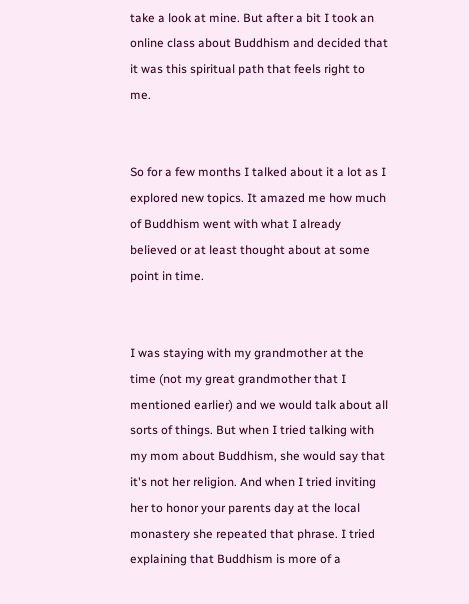take a look at mine. But after a bit I took an online class about Buddhism and decided that it was this spiritual path that feels right to me.


So for a few months I talked about it a lot as I explored new topics. It amazed me how much of Buddhism went with what I already believed or at least thought about at some point in time.


I was staying with my grandmother at the time (not my great grandmother that I mentioned earlier) and we would talk about all sorts of things. But when I tried talking with my mom about Buddhism, she would say that it's not her religion. And when I tried inviting her to honor your parents day at the local monastery she repeated that phrase. I tried explaining that Buddhism is more of a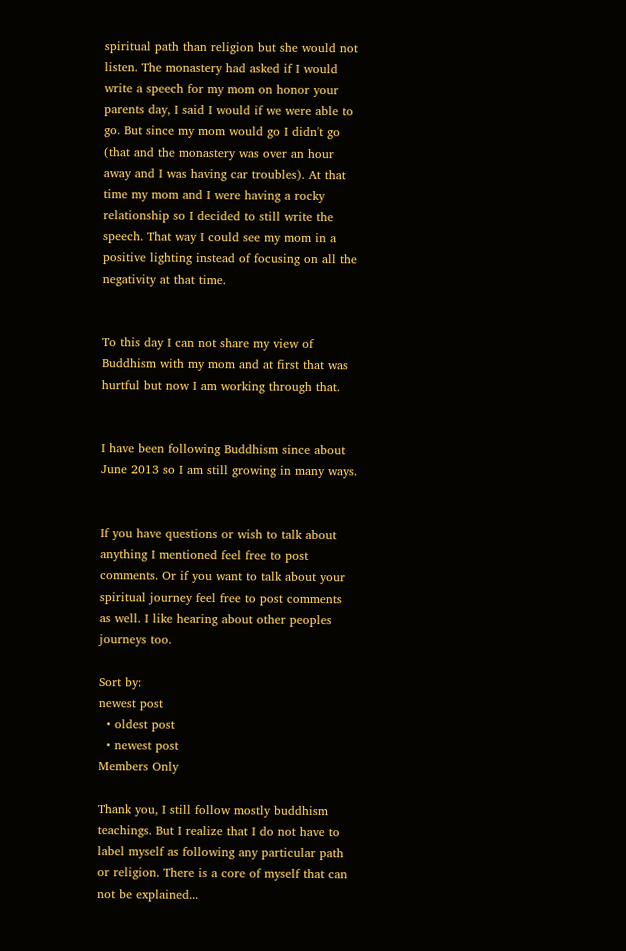spiritual path than religion but she would not listen. The monastery had asked if I would write a speech for my mom on honor your parents day, I said I would if we were able to go. But since my mom would go I didn't go (that and the monastery was over an hour away and I was having car troubles). At that time my mom and I were having a rocky relationship so I decided to still write the speech. That way I could see my mom in a positive lighting instead of focusing on all the negativity at that time.


To this day I can not share my view of Buddhism with my mom and at first that was hurtful but now I am working through that.


I have been following Buddhism since about June 2013 so I am still growing in many ways.


If you have questions or wish to talk about anything I mentioned feel free to post comments. Or if you want to talk about your spiritual journey feel free to post comments as well. I like hearing about other peoples journeys too.

Sort by:
newest post
  • oldest post
  • newest post
Members Only

Thank you, I still follow mostly buddhism teachings. But I realize that I do not have to label myself as following any particular path or religion. There is a core of myself that can not be explained...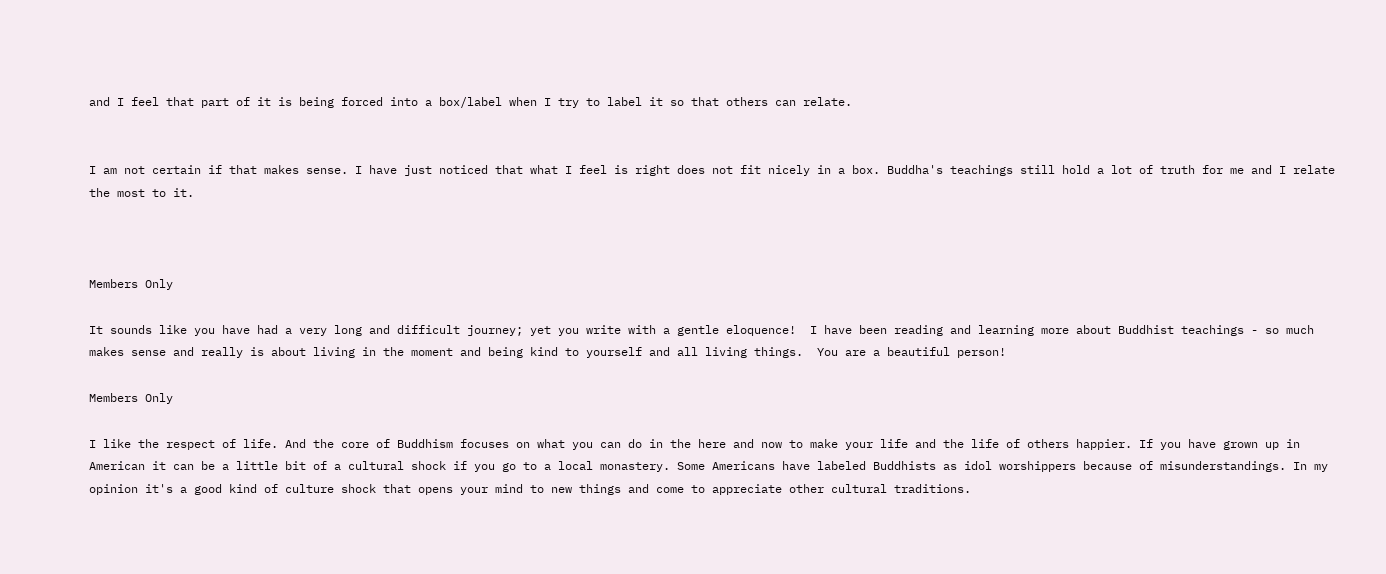and I feel that part of it is being forced into a box/label when I try to label it so that others can relate.


I am not certain if that makes sense. I have just noticed that what I feel is right does not fit nicely in a box. Buddha's teachings still hold a lot of truth for me and I relate the most to it.



Members Only

It sounds like you have had a very long and difficult journey; yet you write with a gentle eloquence!  I have been reading and learning more about Buddhist teachings - so much makes sense and really is about living in the moment and being kind to yourself and all living things.  You are a beautiful person!

Members Only

I like the respect of life. And the core of Buddhism focuses on what you can do in the here and now to make your life and the life of others happier. If you have grown up in American it can be a little bit of a cultural shock if you go to a local monastery. Some Americans have labeled Buddhists as idol worshippers because of misunderstandings. In my opinion it's a good kind of culture shock that opens your mind to new things and come to appreciate other cultural traditions.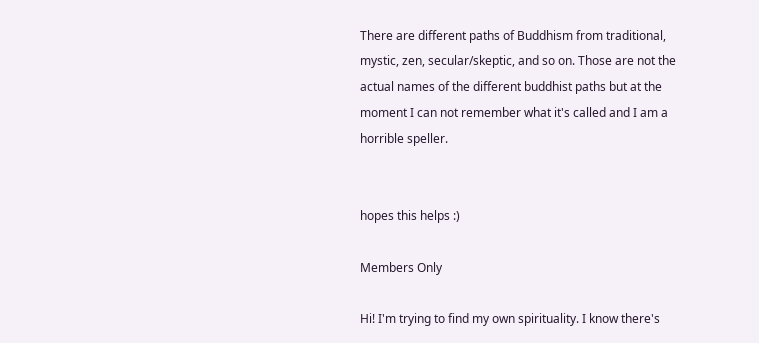There are different paths of Buddhism from traditional, mystic, zen, secular/skeptic, and so on. Those are not the actual names of the different buddhist paths but at the moment I can not remember what it's called and I am a horrible speller.


hopes this helps :)

Members Only

Hi! I'm trying to find my own spirituality. I know there's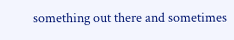something out there and sometimes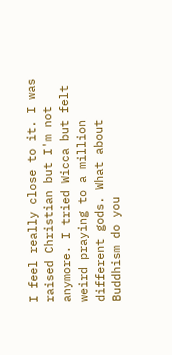I feel really close to it. I was raised Christian but I'm not anymore. I tried Wicca but felt weird praying to a million different gods. What about Buddhism do you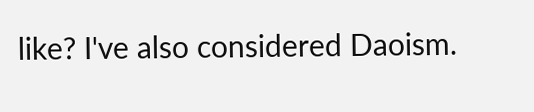like? I've also considered Daoism.